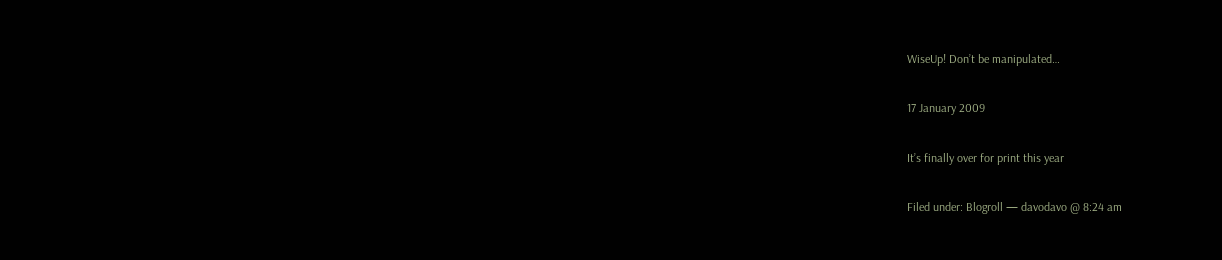WiseUp! Don’t be manipulated…

17 January 2009

It’s finally over for print this year

Filed under: Blogroll — davodavo @ 8:24 am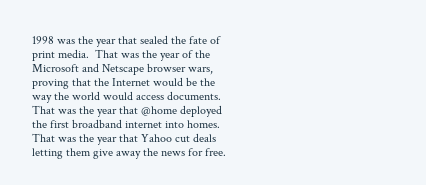1998 was the year that sealed the fate of print media.  That was the year of the Microsoft and Netscape browser wars, proving that the Internet would be the way the world would access documents.  That was the year that @home deployed the first broadband internet into homes.  That was the year that Yahoo cut deals letting them give away the news for free.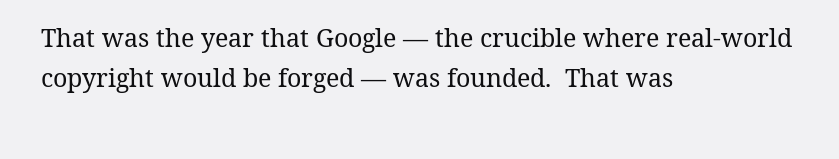That was the year that Google — the crucible where real-world copyright would be forged — was founded.  That was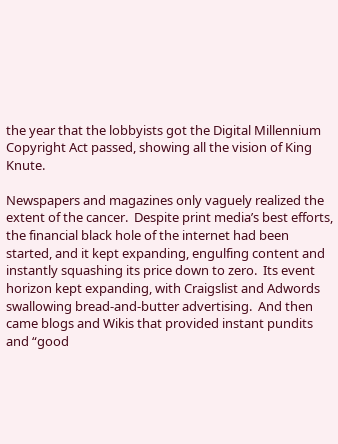the year that the lobbyists got the Digital Millennium Copyright Act passed, showing all the vision of King Knute.

Newspapers and magazines only vaguely realized the extent of the cancer.  Despite print media’s best efforts, the financial black hole of the internet had been started, and it kept expanding, engulfing content and instantly squashing its price down to zero.  Its event horizon kept expanding, with Craigslist and Adwords swallowing bread-and-butter advertising.  And then came blogs and Wikis that provided instant pundits and “good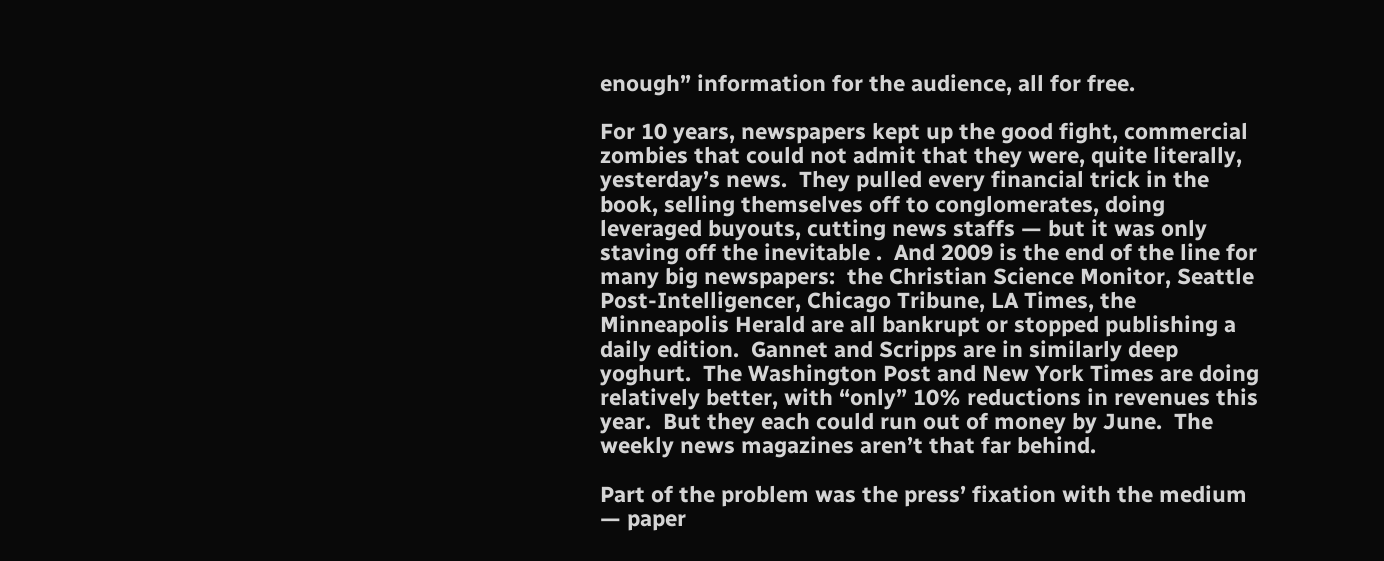enough” information for the audience, all for free.

For 10 years, newspapers kept up the good fight, commercial zombies that could not admit that they were, quite literally, yesterday’s news.  They pulled every financial trick in the book, selling themselves off to conglomerates, doing leveraged buyouts, cutting news staffs — but it was only staving off the inevitable .  And 2009 is the end of the line for many big newspapers:  the Christian Science Monitor, Seattle Post-Intelligencer, Chicago Tribune, LA Times, the Minneapolis Herald are all bankrupt or stopped publishing a daily edition.  Gannet and Scripps are in similarly deep yoghurt.  The Washington Post and New York Times are doing relatively better, with “only” 10% reductions in revenues this year.  But they each could run out of money by June.  The weekly news magazines aren’t that far behind.

Part of the problem was the press’ fixation with the medium — paper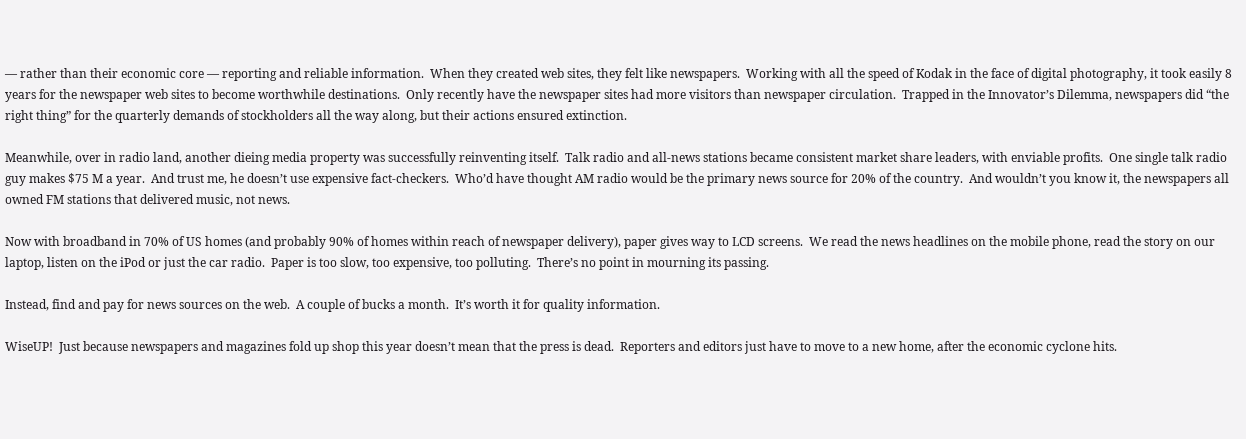— rather than their economic core — reporting and reliable information.  When they created web sites, they felt like newspapers.  Working with all the speed of Kodak in the face of digital photography, it took easily 8 years for the newspaper web sites to become worthwhile destinations.  Only recently have the newspaper sites had more visitors than newspaper circulation.  Trapped in the Innovator’s Dilemma, newspapers did “the right thing” for the quarterly demands of stockholders all the way along, but their actions ensured extinction.

Meanwhile, over in radio land, another dieing media property was successfully reinventing itself.  Talk radio and all-news stations became consistent market share leaders, with enviable profits.  One single talk radio guy makes $75 M a year.  And trust me, he doesn’t use expensive fact-checkers.  Who’d have thought AM radio would be the primary news source for 20% of the country.  And wouldn’t you know it, the newspapers all owned FM stations that delivered music, not news.

Now with broadband in 70% of US homes (and probably 90% of homes within reach of newspaper delivery), paper gives way to LCD screens.  We read the news headlines on the mobile phone, read the story on our laptop, listen on the iPod or just the car radio.  Paper is too slow, too expensive, too polluting.  There’s no point in mourning its passing.

Instead, find and pay for news sources on the web.  A couple of bucks a month.  It’s worth it for quality information.

WiseUP!  Just because newspapers and magazines fold up shop this year doesn’t mean that the press is dead.  Reporters and editors just have to move to a new home, after the economic cyclone hits.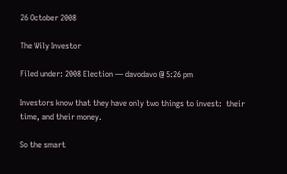26 October 2008

The Wily Investor

Filed under: 2008 Election — davodavo @ 5:26 pm

Investors know that they have only two things to invest:  their time, and their money.

So the smart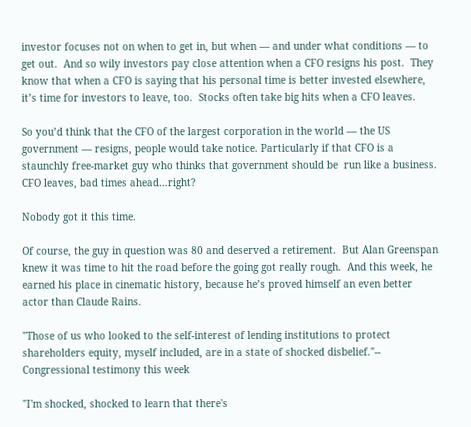investor focuses not on when to get in, but when — and under what conditions — to get out.  And so wily investors pay close attention when a CFO resigns his post.  They know that when a CFO is saying that his personal time is better invested elsewhere, it’s time for investors to leave, too.  Stocks often take big hits when a CFO leaves.

So you’d think that the CFO of the largest corporation in the world — the US government — resigns, people would take notice. Particularly if that CFO is a staunchly free-market guy who thinks that government should be  run like a business.  CFO leaves, bad times ahead…right?

Nobody got it this time.

Of course, the guy in question was 80 and deserved a retirement.  But Alan Greenspan knew it was time to hit the road before the going got really rough.  And this week, he earned his place in cinematic history, because he’s proved himself an even better actor than Claude Rains.

"Those of us who looked to the self-interest of lending institutions to protect shareholders equity, myself included, are in a state of shocked disbelief."-- Congressional testimony this week

"I'm shocked, shocked to learn that there's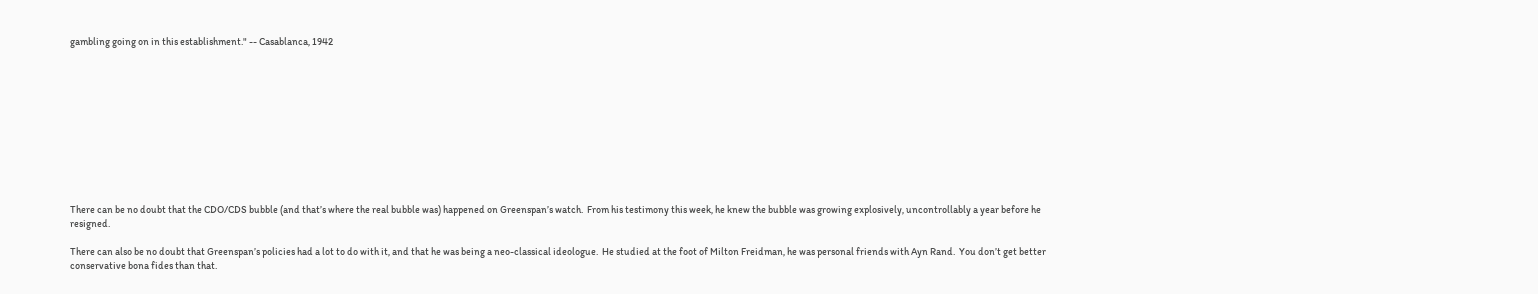gambling going on in this establishment." -- Casablanca, 1942











There can be no doubt that the CDO/CDS bubble (and that’s where the real bubble was) happened on Greenspan’s watch.  From his testimony this week, he knew the bubble was growing explosively, uncontrollably a year before he resigned.

There can also be no doubt that Greenspan’s policies had a lot to do with it, and that he was being a neo-classical ideologue.  He studied at the foot of Milton Freidman, he was personal friends with Ayn Rand.  You don’t get better conservative bona fides than that.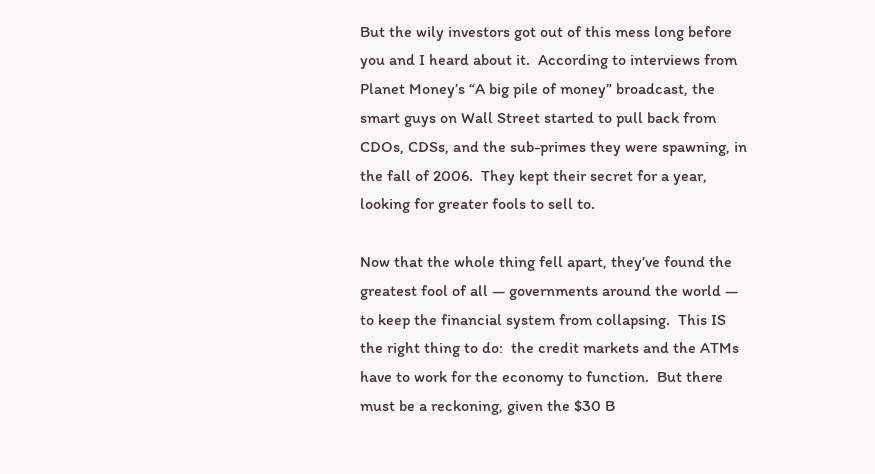But the wily investors got out of this mess long before you and I heard about it.  According to interviews from Planet Money’s “A big pile of money” broadcast, the smart guys on Wall Street started to pull back from CDOs, CDSs, and the sub-primes they were spawning, in the fall of 2006.  They kept their secret for a year, looking for greater fools to sell to.

Now that the whole thing fell apart, they’ve found the greatest fool of all — governments around the world — to keep the financial system from collapsing.  This IS the right thing to do:  the credit markets and the ATMs have to work for the economy to function.  But there must be a reckoning, given the $30 B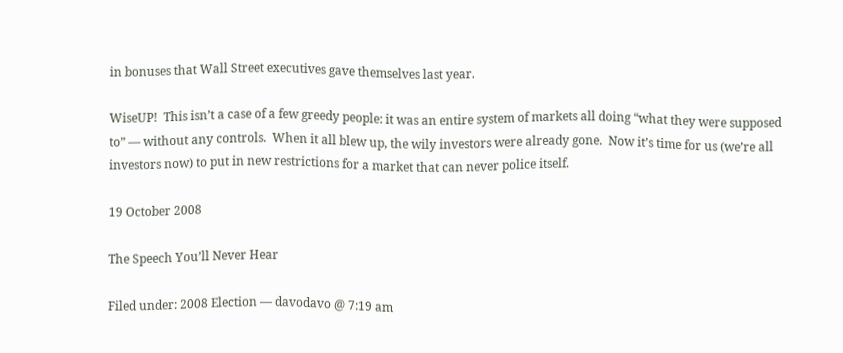in bonuses that Wall Street executives gave themselves last year.

WiseUP!  This isn’t a case of a few greedy people: it was an entire system of markets all doing “what they were supposed to” — without any controls.  When it all blew up, the wily investors were already gone.  Now it’s time for us (we’re all investors now) to put in new restrictions for a market that can never police itself.

19 October 2008

The Speech You’ll Never Hear

Filed under: 2008 Election — davodavo @ 7:19 am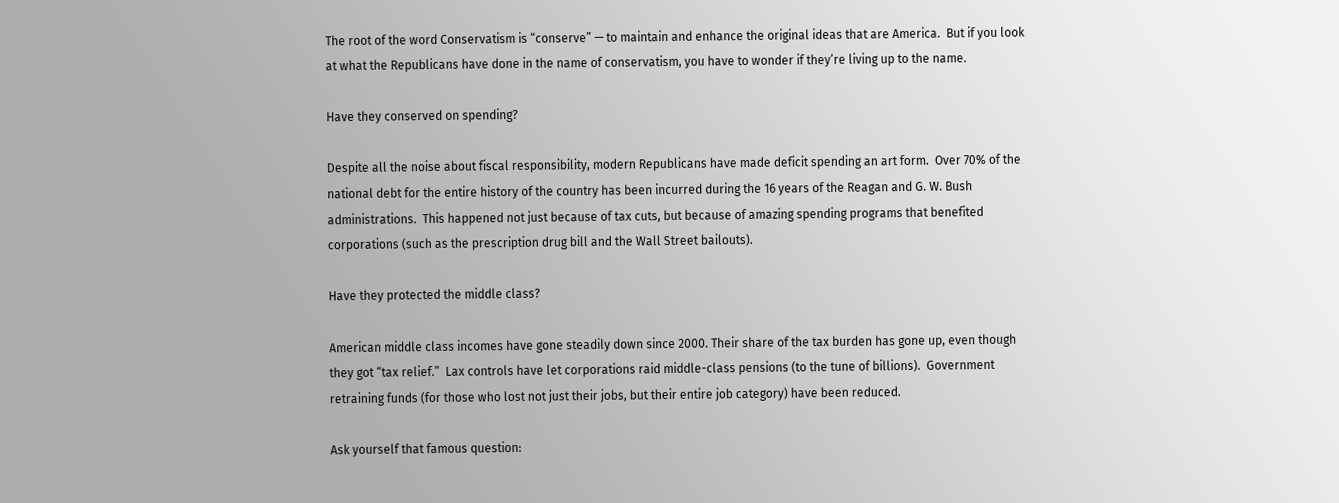The root of the word Conservatism is “conserve” — to maintain and enhance the original ideas that are America.  But if you look at what the Republicans have done in the name of conservatism, you have to wonder if they’re living up to the name.

Have they conserved on spending?

Despite all the noise about fiscal responsibility, modern Republicans have made deficit spending an art form.  Over 70% of the national debt for the entire history of the country has been incurred during the 16 years of the Reagan and G. W. Bush administrations.  This happened not just because of tax cuts, but because of amazing spending programs that benefited corporations (such as the prescription drug bill and the Wall Street bailouts).

Have they protected the middle class?

American middle class incomes have gone steadily down since 2000. Their share of the tax burden has gone up, even though they got “tax relief.”  Lax controls have let corporations raid middle-class pensions (to the tune of billions).  Government retraining funds (for those who lost not just their jobs, but their entire job category) have been reduced.

Ask yourself that famous question: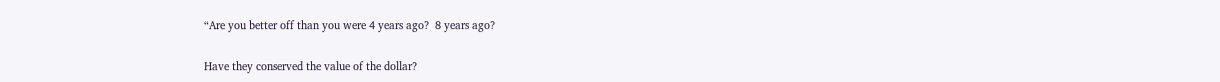“Are you better off than you were 4 years ago?  8 years ago?

Have they conserved the value of the dollar?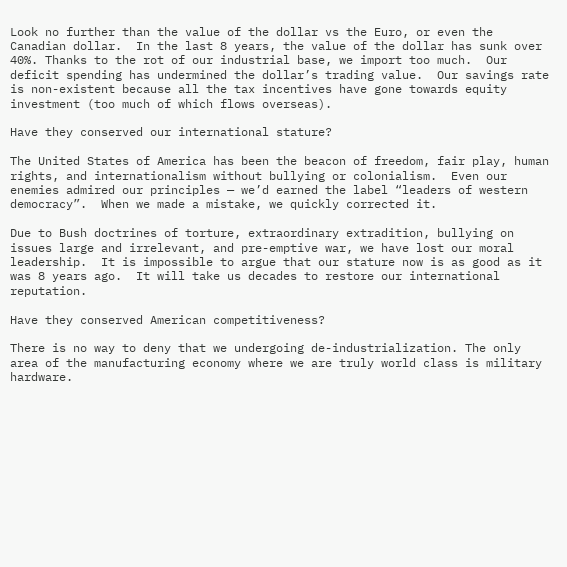Look no further than the value of the dollar vs the Euro, or even the Canadian dollar.  In the last 8 years, the value of the dollar has sunk over 40%. Thanks to the rot of our industrial base, we import too much.  Our deficit spending has undermined the dollar’s trading value.  Our savings rate is non-existent because all the tax incentives have gone towards equity investment (too much of which flows overseas).

Have they conserved our international stature?

The United States of America has been the beacon of freedom, fair play, human rights, and internationalism without bullying or colonialism.  Even our enemies admired our principles — we’d earned the label “leaders of western democracy”.  When we made a mistake, we quickly corrected it.

Due to Bush doctrines of torture, extraordinary extradition, bullying on issues large and irrelevant, and pre-emptive war, we have lost our moral leadership.  It is impossible to argue that our stature now is as good as it was 8 years ago.  It will take us decades to restore our international reputation.

Have they conserved American competitiveness?

There is no way to deny that we undergoing de-industrialization. The only area of the manufacturing economy where we are truly world class is military hardware.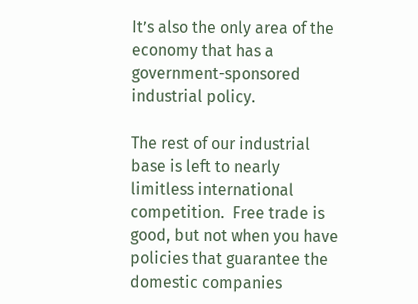It’s also the only area of the economy that has a government-sponsored industrial policy.

The rest of our industrial base is left to nearly limitless international competition.  Free trade is good, but not when you have policies that guarantee the domestic companies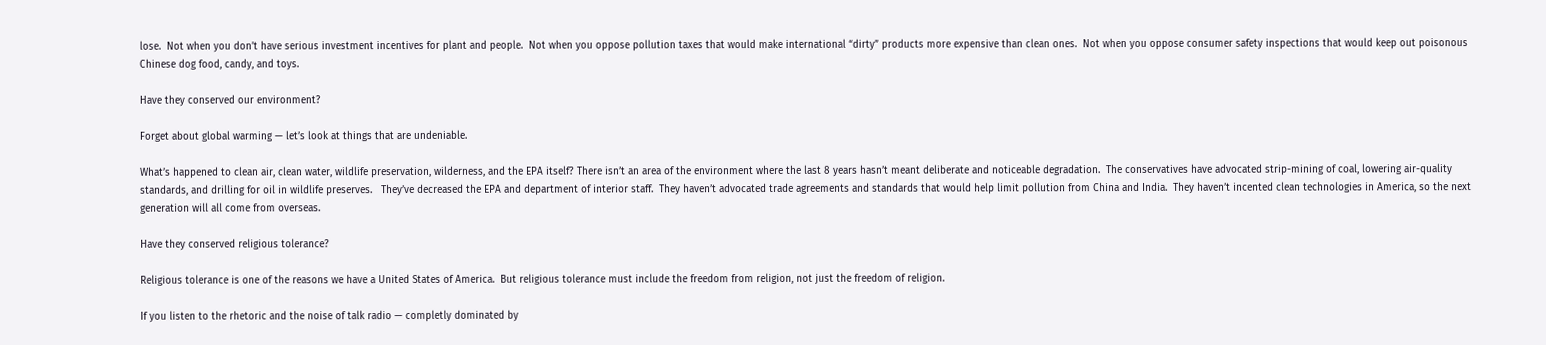lose.  Not when you don’t have serious investment incentives for plant and people.  Not when you oppose pollution taxes that would make international “dirty” products more expensive than clean ones.  Not when you oppose consumer safety inspections that would keep out poisonous Chinese dog food, candy, and toys.

Have they conserved our environment?

Forget about global warming — let’s look at things that are undeniable.

What’s happened to clean air, clean water, wildlife preservation, wilderness, and the EPA itself? There isn’t an area of the environment where the last 8 years hasn’t meant deliberate and noticeable degradation.  The conservatives have advocated strip-mining of coal, lowering air-quality standards, and drilling for oil in wildlife preserves.   They’ve decreased the EPA and department of interior staff.  They haven’t advocated trade agreements and standards that would help limit pollution from China and India.  They haven’t incented clean technologies in America, so the next generation will all come from overseas.

Have they conserved religious tolerance?

Religious tolerance is one of the reasons we have a United States of America.  But religious tolerance must include the freedom from religion, not just the freedom of religion.

If you listen to the rhetoric and the noise of talk radio — completly dominated by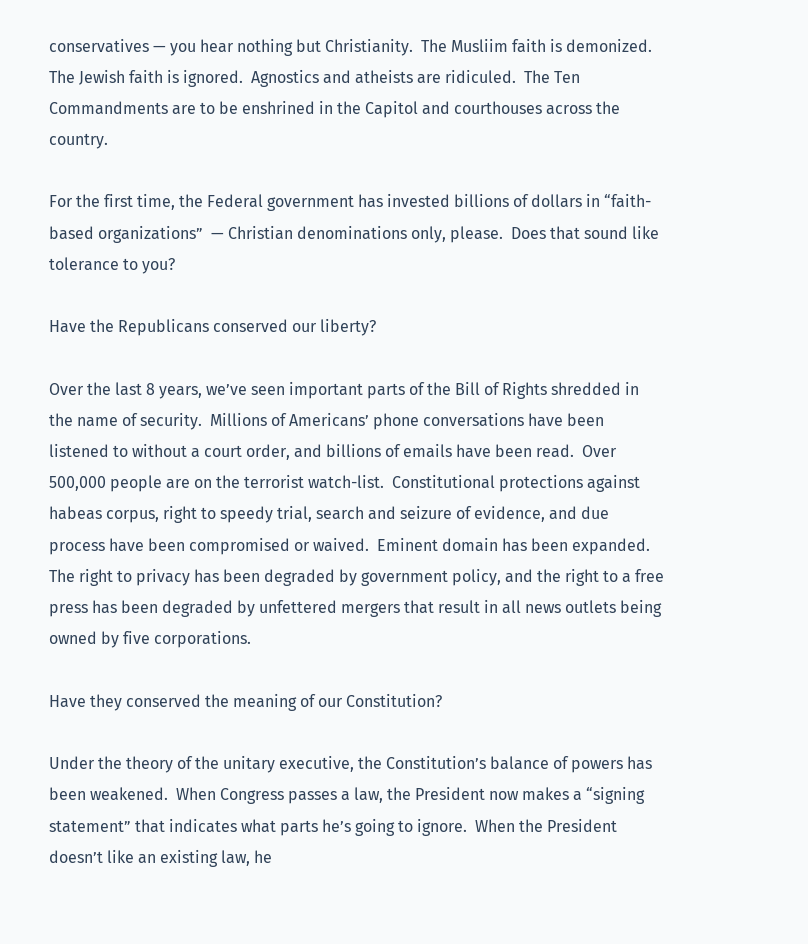conservatives — you hear nothing but Christianity.  The Musliim faith is demonized.  The Jewish faith is ignored.  Agnostics and atheists are ridiculed.  The Ten Commandments are to be enshrined in the Capitol and courthouses across the country.

For the first time, the Federal government has invested billions of dollars in “faith-based organizations”  — Christian denominations only, please.  Does that sound like tolerance to you?

Have the Republicans conserved our liberty?

Over the last 8 years, we’ve seen important parts of the Bill of Rights shredded in the name of security.  Millions of Americans’ phone conversations have been listened to without a court order, and billions of emails have been read.  Over 500,000 people are on the terrorist watch-list.  Constitutional protections against habeas corpus, right to speedy trial, search and seizure of evidence, and due process have been compromised or waived.  Eminent domain has been expanded.  The right to privacy has been degraded by government policy, and the right to a free press has been degraded by unfettered mergers that result in all news outlets being owned by five corporations.

Have they conserved the meaning of our Constitution?

Under the theory of the unitary executive, the Constitution’s balance of powers has been weakened.  When Congress passes a law, the President now makes a “signing statement” that indicates what parts he’s going to ignore.  When the President doesn’t like an existing law, he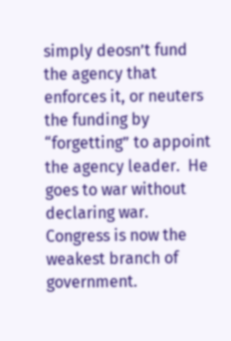simply deosn’t fund the agency that enforces it, or neuters the funding by “forgetting” to appoint the agency leader.  He goes to war without declaring war.  Congress is now the weakest branch of government.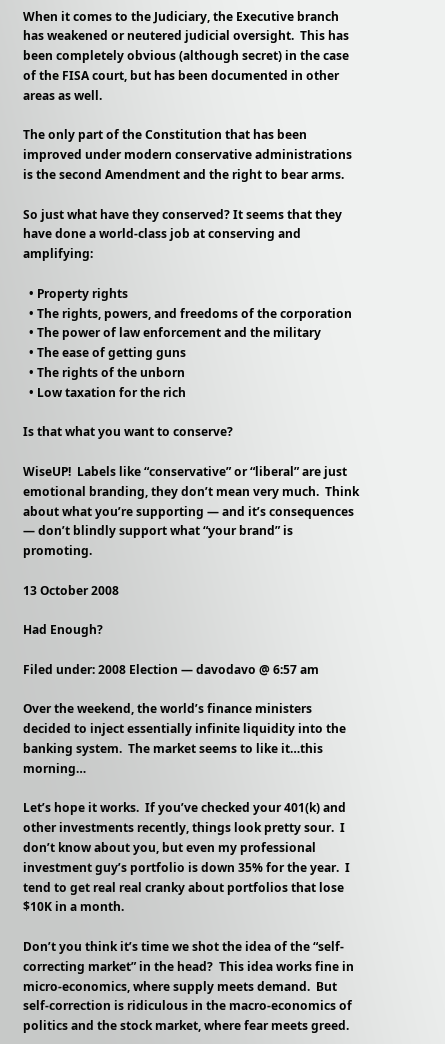When it comes to the Judiciary, the Executive branch has weakened or neutered judicial oversight.  This has been completely obvious (although secret) in the case of the FISA court, but has been documented in other areas as well.

The only part of the Constitution that has been improved under modern conservative administrations is the second Amendment and the right to bear arms.

So just what have they conserved? It seems that they have done a world-class job at conserving and amplifying:

  • Property rights
  • The rights, powers, and freedoms of the corporation
  • The power of law enforcement and the military
  • The ease of getting guns
  • The rights of the unborn
  • Low taxation for the rich

Is that what you want to conserve?

WiseUP!  Labels like “conservative” or “liberal” are just emotional branding, they don’t mean very much.  Think about what you’re supporting — and it’s consequences — don’t blindly support what “your brand” is promoting.

13 October 2008

Had Enough?

Filed under: 2008 Election — davodavo @ 6:57 am

Over the weekend, the world’s finance ministers decided to inject essentially infinite liquidity into the banking system.  The market seems to like it…this morning…

Let’s hope it works.  If you’ve checked your 401(k) and other investments recently, things look pretty sour.  I don’t know about you, but even my professional investment guy’s portfolio is down 35% for the year.  I tend to get real real cranky about portfolios that lose $10K in a month.

Don’t you think it’s time we shot the idea of the “self-correcting market” in the head?  This idea works fine in micro-economics, where supply meets demand.  But self-correction is ridiculous in the macro-economics of politics and the stock market, where fear meets greed.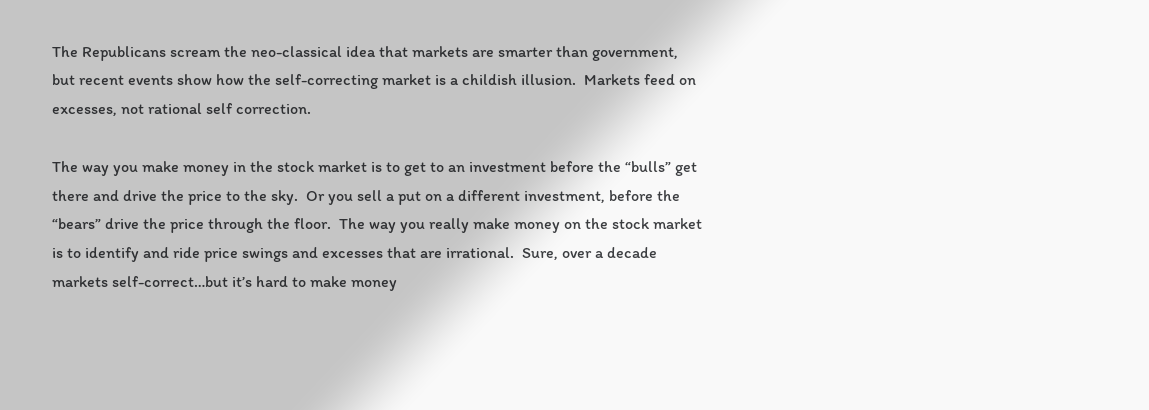The Republicans scream the neo-classical idea that markets are smarter than government, but recent events show how the self-correcting market is a childish illusion.  Markets feed on excesses, not rational self correction.

The way you make money in the stock market is to get to an investment before the “bulls” get there and drive the price to the sky.  Or you sell a put on a different investment, before the “bears” drive the price through the floor.  The way you really make money on the stock market is to identify and ride price swings and excesses that are irrational.  Sure, over a decade markets self-correct…but it’s hard to make money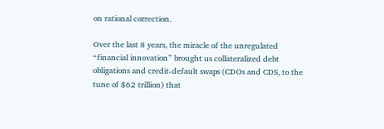on rational correction.

Over the last 8 years, the miracle of the unregulated “financial innovation” brought us collateralized debt obligations and credit-default swaps (CDOs and CDS, to the tune of $62 trillion) that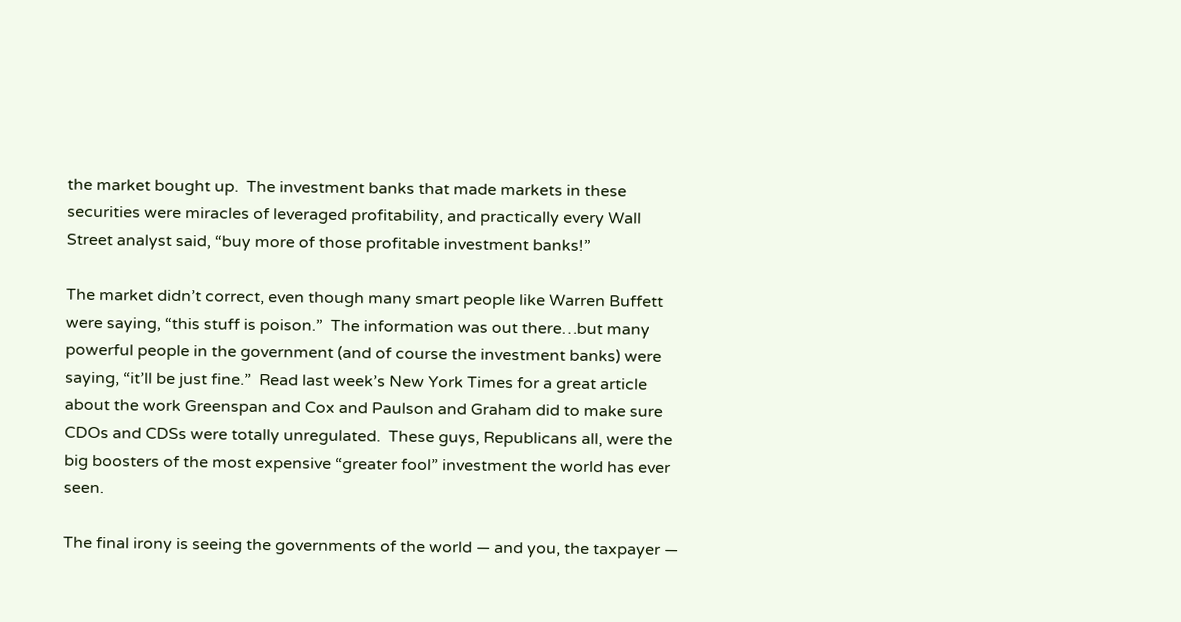the market bought up.  The investment banks that made markets in these securities were miracles of leveraged profitability, and practically every Wall Street analyst said, “buy more of those profitable investment banks!”

The market didn’t correct, even though many smart people like Warren Buffett were saying, “this stuff is poison.”  The information was out there…but many powerful people in the government (and of course the investment banks) were saying, “it’ll be just fine.”  Read last week’s New York Times for a great article about the work Greenspan and Cox and Paulson and Graham did to make sure CDOs and CDSs were totally unregulated.  These guys, Republicans all, were the big boosters of the most expensive “greater fool” investment the world has ever seen.

The final irony is seeing the governments of the world — and you, the taxpayer —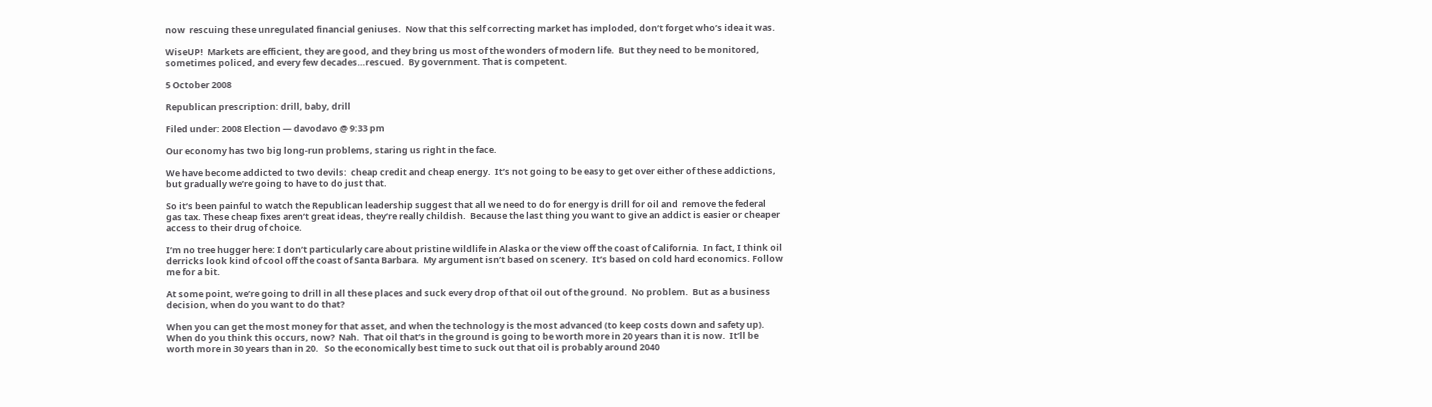now  rescuing these unregulated financial geniuses.  Now that this self correcting market has imploded, don’t forget who’s idea it was.

WiseUP!  Markets are efficient, they are good, and they bring us most of the wonders of modern life.  But they need to be monitored, sometimes policed, and every few decades…rescued.  By government. That is competent.

5 October 2008

Republican prescription: drill, baby, drill

Filed under: 2008 Election — davodavo @ 9:33 pm

Our economy has two big long-run problems, staring us right in the face.

We have become addicted to two devils:  cheap credit and cheap energy.  It’s not going to be easy to get over either of these addictions, but gradually we’re going to have to do just that.

So it’s been painful to watch the Republican leadership suggest that all we need to do for energy is drill for oil and  remove the federal gas tax. These cheap fixes aren’t great ideas, they’re really childish.  Because the last thing you want to give an addict is easier or cheaper access to their drug of choice.

I’m no tree hugger here: I don’t particularly care about pristine wildlife in Alaska or the view off the coast of California.  In fact, I think oil derricks look kind of cool off the coast of Santa Barbara.  My argument isn’t based on scenery.  It’s based on cold hard economics. Follow me for a bit.

At some point, we’re going to drill in all these places and suck every drop of that oil out of the ground.  No problem.  But as a business decision, when do you want to do that?

When you can get the most money for that asset, and when the technology is the most advanced (to keep costs down and safety up).  When do you think this occurs, now?  Nah.  That oil that’s in the ground is going to be worth more in 20 years than it is now.  It’ll be worth more in 30 years than in 20.   So the economically best time to suck out that oil is probably around 2040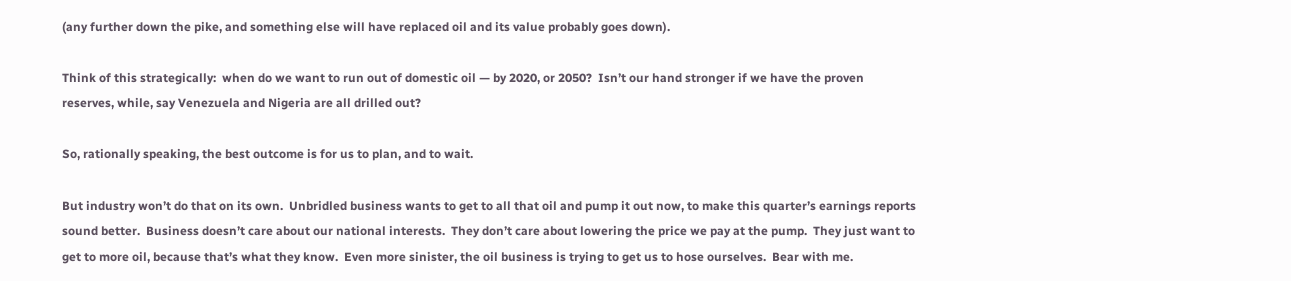(any further down the pike, and something else will have replaced oil and its value probably goes down).

Think of this strategically:  when do we want to run out of domestic oil — by 2020, or 2050?  Isn’t our hand stronger if we have the proven reserves, while, say Venezuela and Nigeria are all drilled out?

So, rationally speaking, the best outcome is for us to plan, and to wait.

But industry won’t do that on its own.  Unbridled business wants to get to all that oil and pump it out now, to make this quarter’s earnings reports sound better.  Business doesn’t care about our national interests.  They don’t care about lowering the price we pay at the pump.  They just want to get to more oil, because that’s what they know.  Even more sinister, the oil business is trying to get us to hose ourselves.  Bear with me.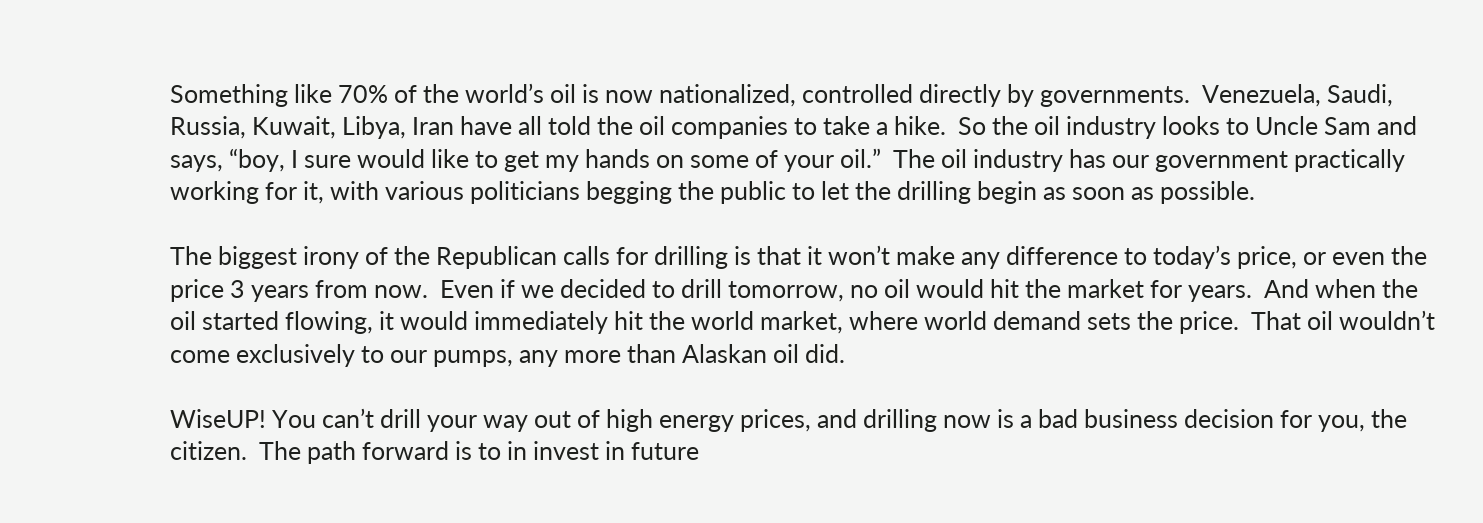Something like 70% of the world’s oil is now nationalized, controlled directly by governments.  Venezuela, Saudi, Russia, Kuwait, Libya, Iran have all told the oil companies to take a hike.  So the oil industry looks to Uncle Sam and says, “boy, I sure would like to get my hands on some of your oil.”  The oil industry has our government practically working for it, with various politicians begging the public to let the drilling begin as soon as possible.

The biggest irony of the Republican calls for drilling is that it won’t make any difference to today’s price, or even the price 3 years from now.  Even if we decided to drill tomorrow, no oil would hit the market for years.  And when the oil started flowing, it would immediately hit the world market, where world demand sets the price.  That oil wouldn’t come exclusively to our pumps, any more than Alaskan oil did.

WiseUP! You can’t drill your way out of high energy prices, and drilling now is a bad business decision for you, the citizen.  The path forward is to in invest in future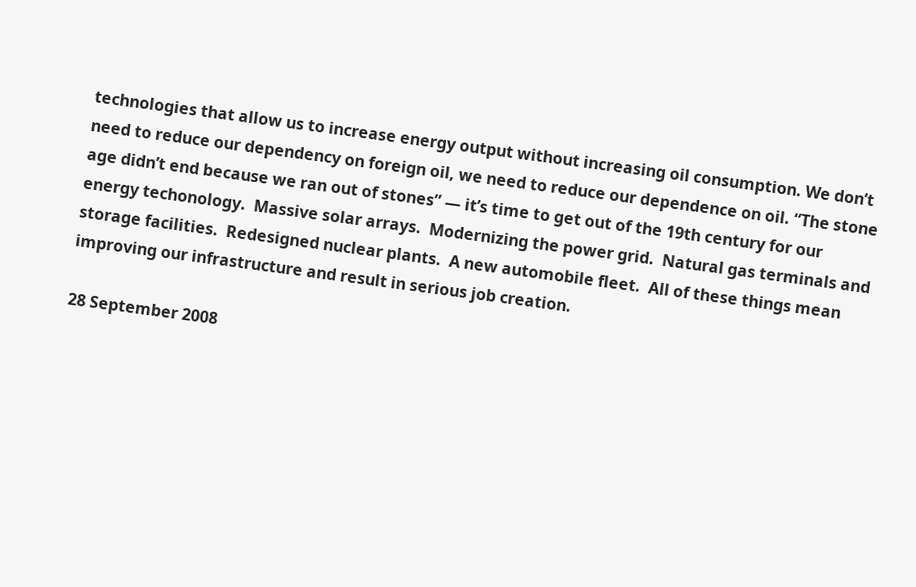technologies that allow us to increase energy output without increasing oil consumption. We don’t need to reduce our dependency on foreign oil, we need to reduce our dependence on oil. “The stone age didn’t end because we ran out of stones” — it’s time to get out of the 19th century for our energy techonology.  Massive solar arrays.  Modernizing the power grid.  Natural gas terminals and storage facilities.  Redesigned nuclear plants.  A new automobile fleet.  All of these things mean improving our infrastructure and result in serious job creation.

28 September 2008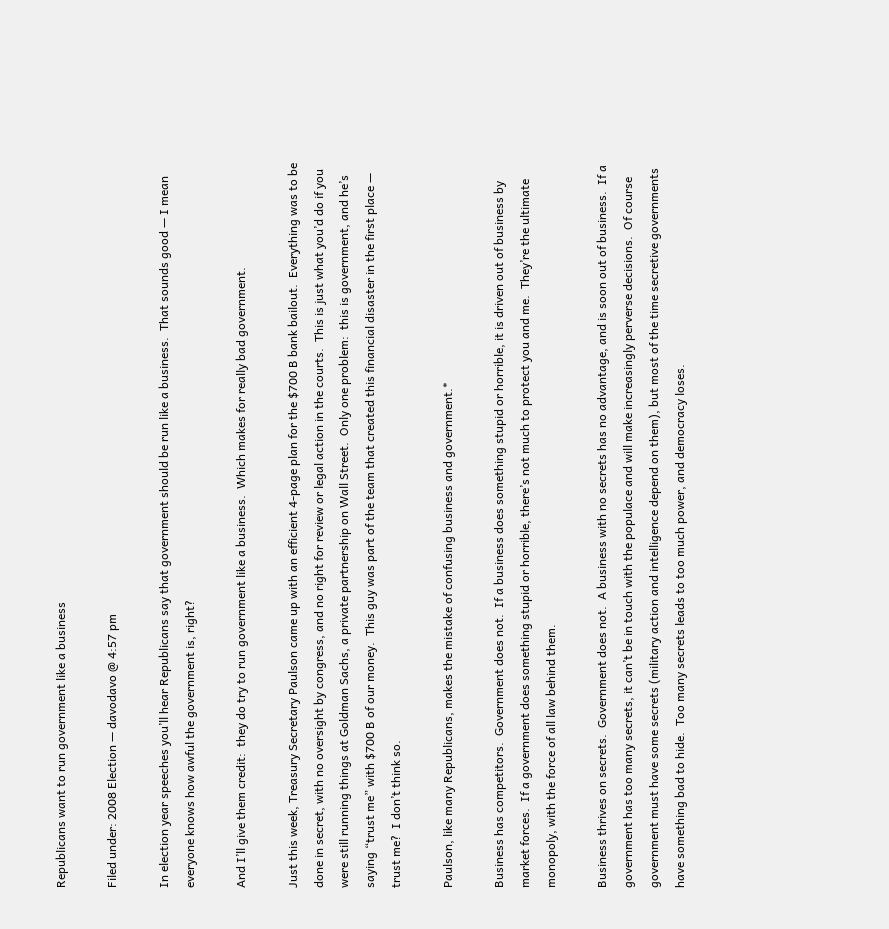Republicans want to run government like a business

Filed under: 2008 Election — davodavo @ 4:57 pm

In election year speeches you’ll hear Republicans say that government should be run like a business.  That sounds good — I mean everyone knows how awful the government is, right?

And I’ll give them credit:  they do try to run government like a business.  Which makes for really bad government.

Just this week, Treasury Secretary Paulson came up with an efficient 4-page plan for the $700 B bank bailout.  Everything was to be done in secret, with no oversight by congress, and no right for review or legal action in the courts.  This is just what you’d do if you were still running things at Goldman Sachs, a private partnership on Wall Street.  Only one problem:  this is government, and he’s saying “trust me” with $700 B of our money.  This guy was part of the team that created this financial disaster in the first place — trust me?  I don’t think so.

Paulson, like many Republicans, makes the mistake of confusing business and government.*

Business has competitors.  Government does not.  If a business does something stupid or horrible, it is driven out of business by market forces.  If a government does something stupid or horrible, there’s not much to protect you and me.  They’re the ultimate monopoly, with the force of all law behind them.

Business thrives on secrets.  Government does not.  A business with no secrets has no advantage, and is soon out of business.  If a government has too many secrets, it can’t be in touch with the populace and will make increasingly perverse decisions.  Of course government must have some secrets (military action and intelligence depend on them), but most of the time secretive governments have something bad to hide.  Too many secrets leads to too much power, and democracy loses.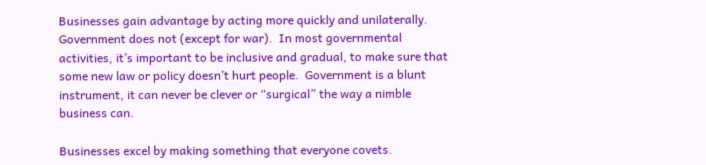Businesses gain advantage by acting more quickly and unilaterally.  Government does not (except for war).  In most governmental activities, it’s important to be inclusive and gradual, to make sure that some new law or policy doesn’t hurt people.  Government is a blunt instrument, it can never be clever or “surgical” the way a nimble business can.

Businesses excel by making something that everyone covets.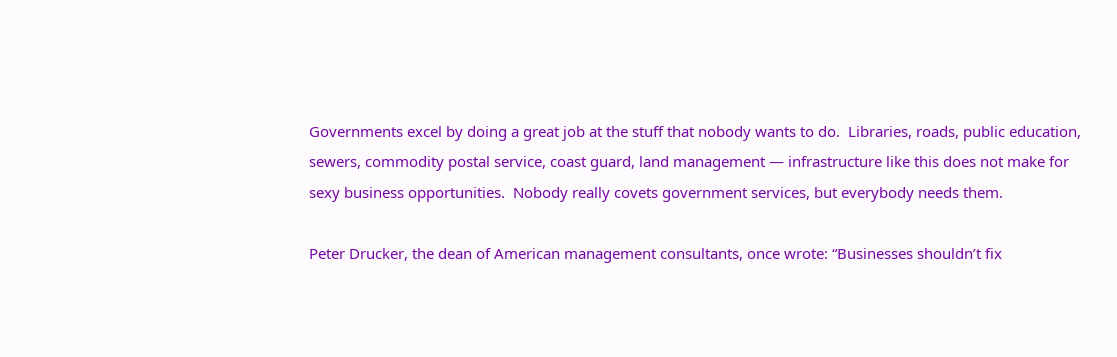Governments excel by doing a great job at the stuff that nobody wants to do.  Libraries, roads, public education, sewers, commodity postal service, coast guard, land management — infrastructure like this does not make for sexy business opportunities.  Nobody really covets government services, but everybody needs them.

Peter Drucker, the dean of American management consultants, once wrote: “Businesses shouldn’t fix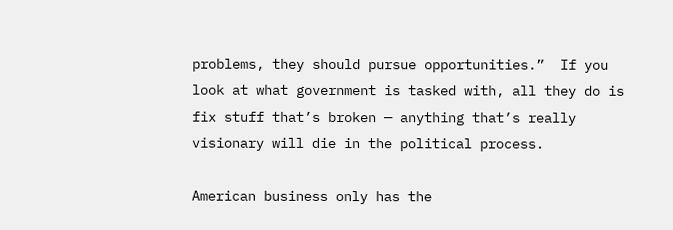problems, they should pursue opportunities.”  If you look at what government is tasked with, all they do is fix stuff that’s broken — anything that’s really visionary will die in the political process.

American business only has the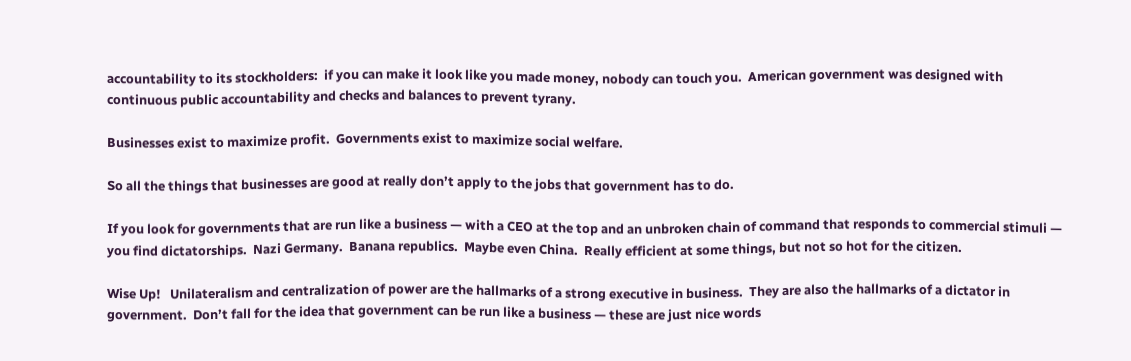accountability to its stockholders:  if you can make it look like you made money, nobody can touch you.  American government was designed with continuous public accountability and checks and balances to prevent tyrany.

Businesses exist to maximize profit.  Governments exist to maximize social welfare.

So all the things that businesses are good at really don’t apply to the jobs that government has to do.

If you look for governments that are run like a business — with a CEO at the top and an unbroken chain of command that responds to commercial stimuli — you find dictatorships.  Nazi Germany.  Banana republics.  Maybe even China.  Really efficient at some things, but not so hot for the citizen.

Wise Up!   Unilateralism and centralization of power are the hallmarks of a strong executive in business.  They are also the hallmarks of a dictator in government.  Don’t fall for the idea that government can be run like a business — these are just nice words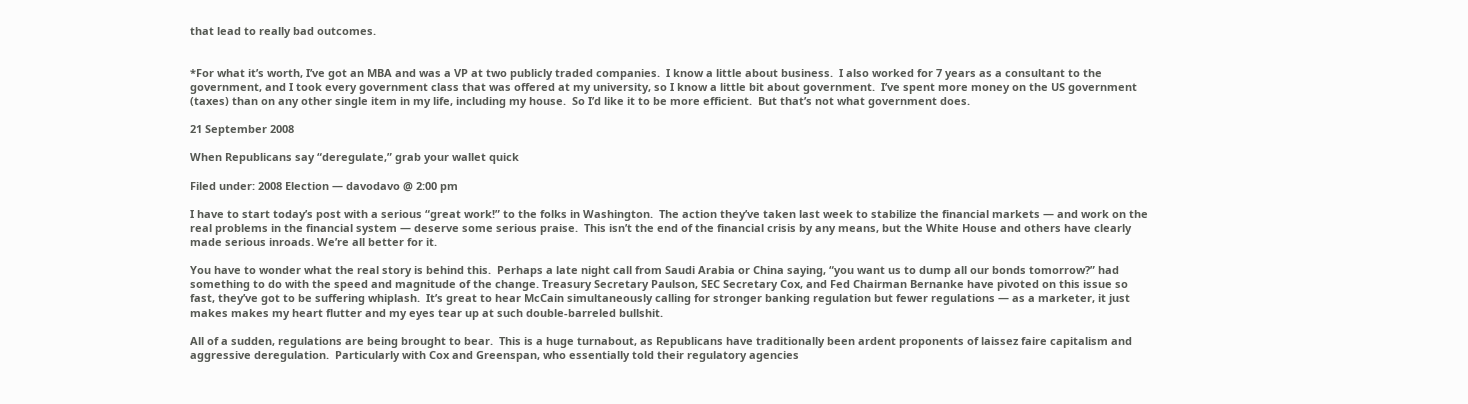that lead to really bad outcomes.


*For what it’s worth, I’ve got an MBA and was a VP at two publicly traded companies.  I know a little about business.  I also worked for 7 years as a consultant to the government, and I took every government class that was offered at my university, so I know a little bit about government.  I’ve spent more money on the US government (taxes) than on any other single item in my life, including my house.  So I’d like it to be more efficient.  But that’s not what government does.

21 September 2008

When Republicans say “deregulate,” grab your wallet quick

Filed under: 2008 Election — davodavo @ 2:00 pm

I have to start today’s post with a serious “great work!” to the folks in Washington.  The action they’ve taken last week to stabilize the financial markets — and work on the real problems in the financial system — deserve some serious praise.  This isn’t the end of the financial crisis by any means, but the White House and others have clearly made serious inroads. We’re all better for it.

You have to wonder what the real story is behind this.  Perhaps a late night call from Saudi Arabia or China saying, “you want us to dump all our bonds tomorrow?” had something to do with the speed and magnitude of the change. Treasury Secretary Paulson, SEC Secretary Cox, and Fed Chairman Bernanke have pivoted on this issue so fast, they’ve got to be suffering whiplash.  It’s great to hear McCain simultaneously calling for stronger banking regulation but fewer regulations — as a marketer, it just makes makes my heart flutter and my eyes tear up at such double-barreled bullshit.

All of a sudden, regulations are being brought to bear.  This is a huge turnabout, as Republicans have traditionally been ardent proponents of laissez faire capitalism and aggressive deregulation.  Particularly with Cox and Greenspan, who essentially told their regulatory agencies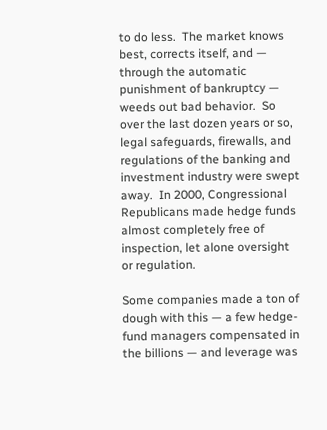to do less.  The market knows best, corrects itself, and — through the automatic punishment of bankruptcy — weeds out bad behavior.  So over the last dozen years or so, legal safeguards, firewalls, and regulations of the banking and investment industry were swept away.  In 2000, Congressional Republicans made hedge funds almost completely free of inspection, let alone oversight or regulation.

Some companies made a ton of dough with this — a few hedge-fund managers compensated in the billions — and leverage was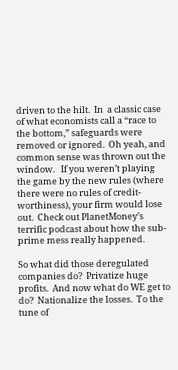driven to the hilt.  In  a classic case of what economists call a “race to the bottom,” safeguards were removed or ignored.  Oh yeah, and common sense was thrown out the window.   If you weren’t playing the game by the new rules (where there were no rules of credit-worthiness), your firm would lose out.  Check out PlanetMoney’s terrific podcast about how the sub-prime mess really happened.

So what did those deregulated companies do?  Privatize huge profits.  And now what do WE get to do?  Nationalize the losses.  To the tune of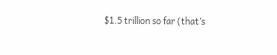$1.5 trillion so far (that’s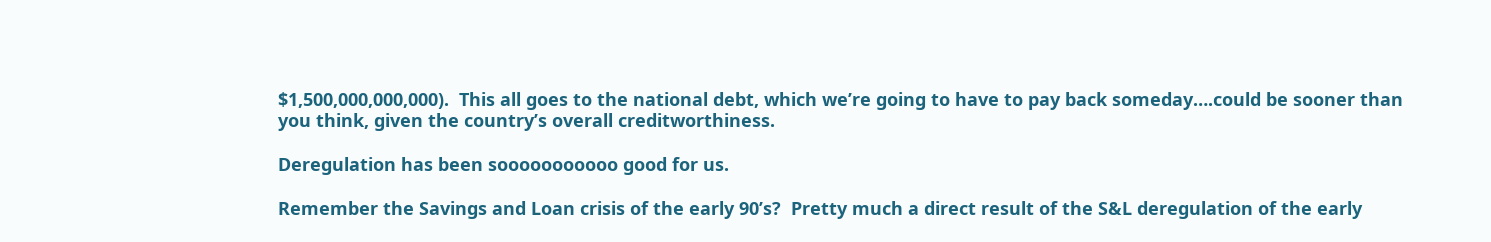$1,500,000,000,000).  This all goes to the national debt, which we’re going to have to pay back someday….could be sooner than you think, given the country’s overall creditworthiness.

Deregulation has been sooooooooooo good for us.

Remember the Savings and Loan crisis of the early 90’s?  Pretty much a direct result of the S&L deregulation of the early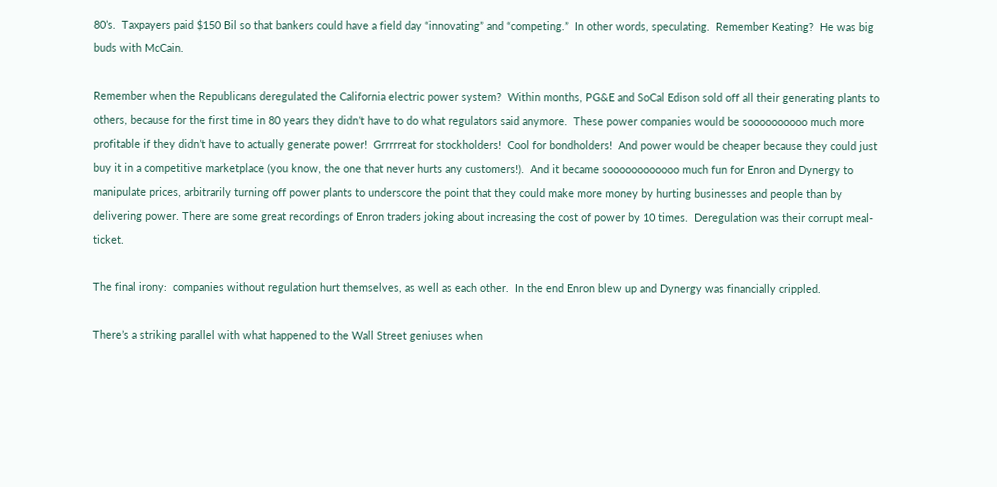80’s.  Taxpayers paid $150 Bil so that bankers could have a field day “innovating” and “competing.”  In other words, speculating.  Remember Keating?  He was big buds with McCain.

Remember when the Republicans deregulated the California electric power system?  Within months, PG&E and SoCal Edison sold off all their generating plants to others, because for the first time in 80 years they didn’t have to do what regulators said anymore.  These power companies would be soooooooooo much more profitable if they didn’t have to actually generate power!  Grrrrreat for stockholders!  Cool for bondholders!  And power would be cheaper because they could just buy it in a competitive marketplace (you know, the one that never hurts any customers!).  And it became soooooooooooo much fun for Enron and Dynergy to manipulate prices, arbitrarily turning off power plants to underscore the point that they could make more money by hurting businesses and people than by delivering power. There are some great recordings of Enron traders joking about increasing the cost of power by 10 times.  Deregulation was their corrupt meal-ticket.

The final irony:  companies without regulation hurt themselves, as well as each other.  In the end Enron blew up and Dynergy was financially crippled.

There’s a striking parallel with what happened to the Wall Street geniuses when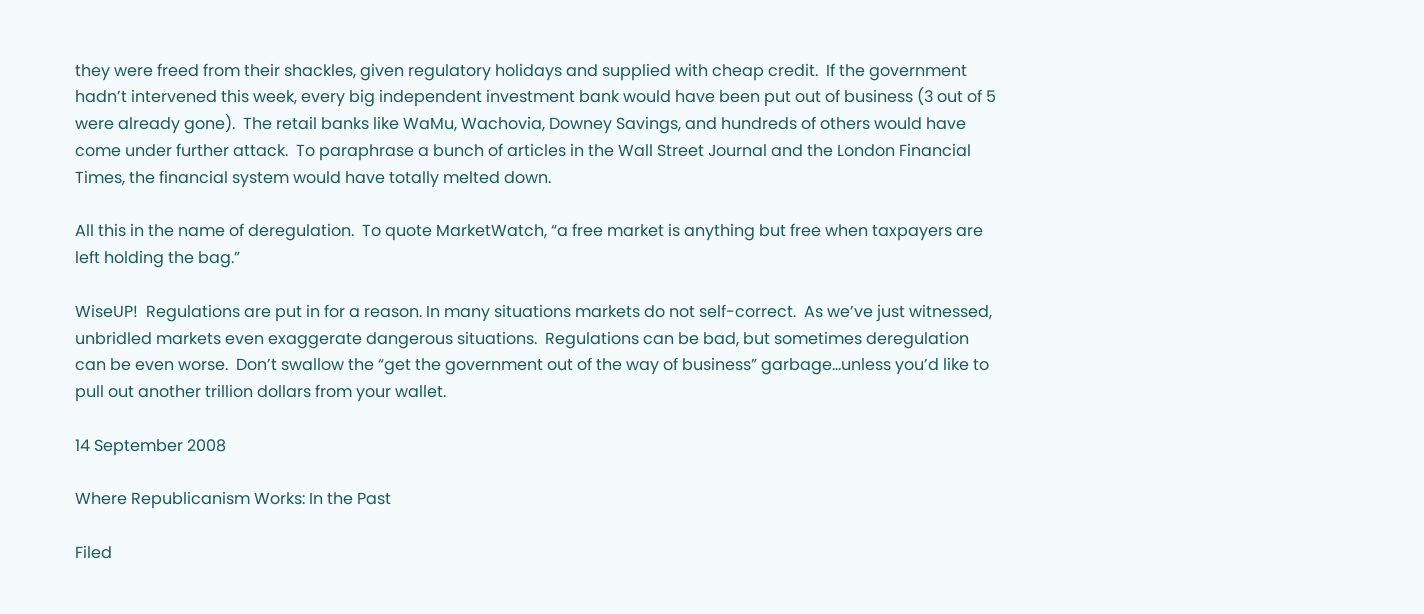they were freed from their shackles, given regulatory holidays and supplied with cheap credit.  If the government hadn’t intervened this week, every big independent investment bank would have been put out of business (3 out of 5 were already gone).  The retail banks like WaMu, Wachovia, Downey Savings, and hundreds of others would have come under further attack.  To paraphrase a bunch of articles in the Wall Street Journal and the London Financial Times, the financial system would have totally melted down.

All this in the name of deregulation.  To quote MarketWatch, “a free market is anything but free when taxpayers are left holding the bag.”

WiseUP!  Regulations are put in for a reason. In many situations markets do not self-correct.  As we’ve just witnessed, unbridled markets even exaggerate dangerous situations.  Regulations can be bad, but sometimes deregulation can be even worse.  Don’t swallow the “get the government out of the way of business” garbage…unless you’d like to pull out another trillion dollars from your wallet.

14 September 2008

Where Republicanism Works: In the Past

Filed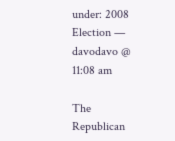under: 2008 Election — davodavo @ 11:08 am

The Republican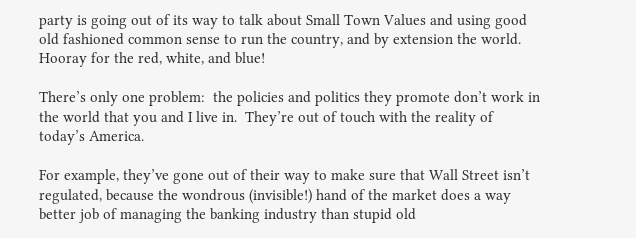party is going out of its way to talk about Small Town Values and using good old fashioned common sense to run the country, and by extension the world.  Hooray for the red, white, and blue!

There’s only one problem:  the policies and politics they promote don’t work in the world that you and I live in.  They’re out of touch with the reality of today’s America.

For example, they’ve gone out of their way to make sure that Wall Street isn’t regulated, because the wondrous (invisible!) hand of the market does a way better job of managing the banking industry than stupid old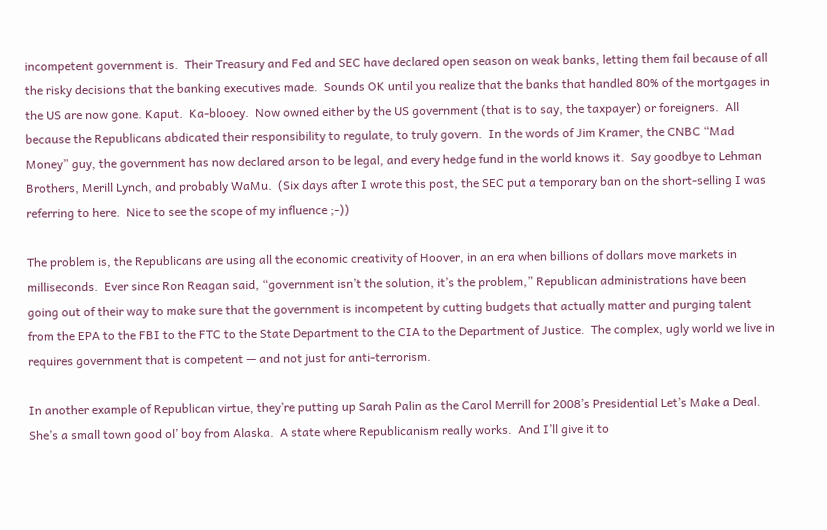incompetent government is.  Their Treasury and Fed and SEC have declared open season on weak banks, letting them fail because of all the risky decisions that the banking executives made.  Sounds OK until you realize that the banks that handled 80% of the mortgages in the US are now gone. Kaput.  Ka-blooey.  Now owned either by the US government (that is to say, the taxpayer) or foreigners.  All because the Republicans abdicated their responsibility to regulate, to truly govern.  In the words of Jim Kramer, the CNBC “Mad Money” guy, the government has now declared arson to be legal, and every hedge fund in the world knows it.  Say goodbye to Lehman Brothers, Merill Lynch, and probably WaMu.  (Six days after I wrote this post, the SEC put a temporary ban on the short-selling I was referring to here.  Nice to see the scope of my influence ;-))

The problem is, the Republicans are using all the economic creativity of Hoover, in an era when billions of dollars move markets in milliseconds.  Ever since Ron Reagan said, “government isn’t the solution, it’s the problem,” Republican administrations have been going out of their way to make sure that the government is incompetent by cutting budgets that actually matter and purging talent from the EPA to the FBI to the FTC to the State Department to the CIA to the Department of Justice.  The complex, ugly world we live in requires government that is competent — and not just for anti-terrorism.

In another example of Republican virtue, they’re putting up Sarah Palin as the Carol Merrill for 2008’s Presidential Let’s Make a Deal.  She’s a small town good ol’ boy from Alaska.  A state where Republicanism really works.  And I’ll give it to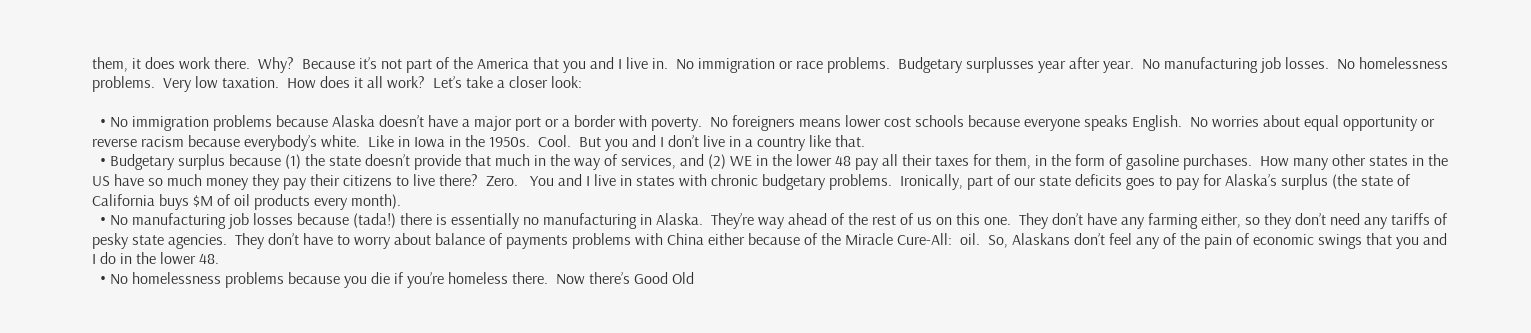them, it does work there.  Why?  Because it’s not part of the America that you and I live in.  No immigration or race problems.  Budgetary surplusses year after year.  No manufacturing job losses.  No homelessness problems.  Very low taxation.  How does it all work?  Let’s take a closer look:

  • No immigration problems because Alaska doesn’t have a major port or a border with poverty.  No foreigners means lower cost schools because everyone speaks English.  No worries about equal opportunity or reverse racism because everybody’s white.  Like in Iowa in the 1950s.  Cool.  But you and I don’t live in a country like that.
  • Budgetary surplus because (1) the state doesn’t provide that much in the way of services, and (2) WE in the lower 48 pay all their taxes for them, in the form of gasoline purchases.  How many other states in the US have so much money they pay their citizens to live there?  Zero.   You and I live in states with chronic budgetary problems.  Ironically, part of our state deficits goes to pay for Alaska’s surplus (the state of California buys $M of oil products every month).
  • No manufacturing job losses because (tada!) there is essentially no manufacturing in Alaska.  They’re way ahead of the rest of us on this one.  They don’t have any farming either, so they don’t need any tariffs of pesky state agencies.  They don’t have to worry about balance of payments problems with China either because of the Miracle Cure-All:  oil.  So, Alaskans don’t feel any of the pain of economic swings that you and I do in the lower 48.
  • No homelessness problems because you die if you’re homeless there.  Now there’s Good Old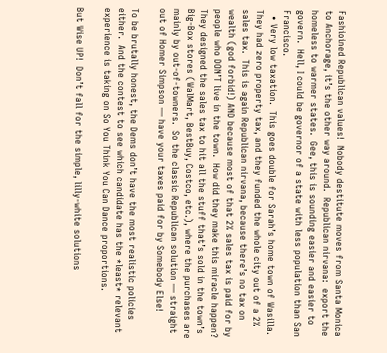Fashioined Republican values!  Nobody destitute moves from Santa Monica to Anchorage, it’s the other way around.  Republican nirvana:  export the homeless to warmer states.  Gee, this is sounding easier and easier to govern.  Hell, I could be governor of a state with less population than San Francisco.
  • Very low taxation.  This goes double for Sarah’s home town of Wasilla.  They had zero property tax, and they funded the whole city out of a 2% sales tax.  This is again Republican nirvana, because there’s no tax on wealth (god forbid!) AND because most of that 2% sales tax is paid for by people who DON’T live in the town.  How did they make this miracle happen?  They designed the sales tax to hit all the stuff that’s sold in the town’s Big-Box stores (WalMart, BestBuy, Costco, etc.), where the purchases are mainly by out-of-towners.  So the classic Republican solution — straight out of Homer Simpson — have your taxes paid for by Somebody Else!

To be brutally honest, the Dems don’t have the most realistic policies either.  And the contest to see which candidate has the *least* relevant experience is taking on So You Think You Can Dance proportions.

But Wise UP!  Don’t fall for the simple, lilly-white solutions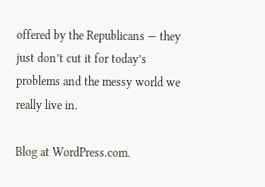offered by the Republicans — they just don’t cut it for today’s problems and the messy world we really live in.

Blog at WordPress.com.